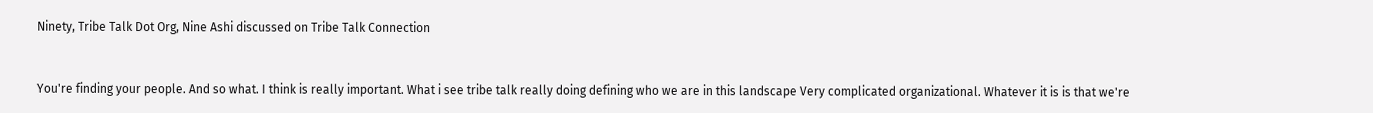Ninety, Tribe Talk Dot Org, Nine Ashi discussed on Tribe Talk Connection


You're finding your people. And so what. I think is really important. What i see tribe talk really doing defining who we are in this landscape Very complicated organizational. Whatever it is is that we're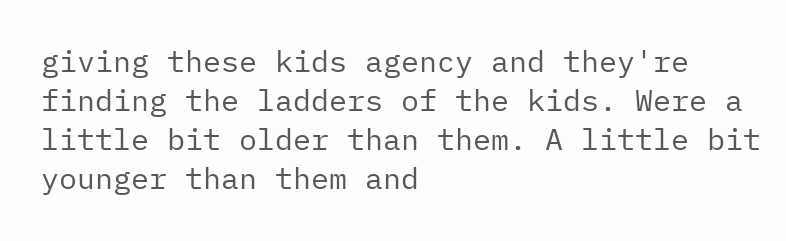giving these kids agency and they're finding the ladders of the kids. Were a little bit older than them. A little bit younger than them and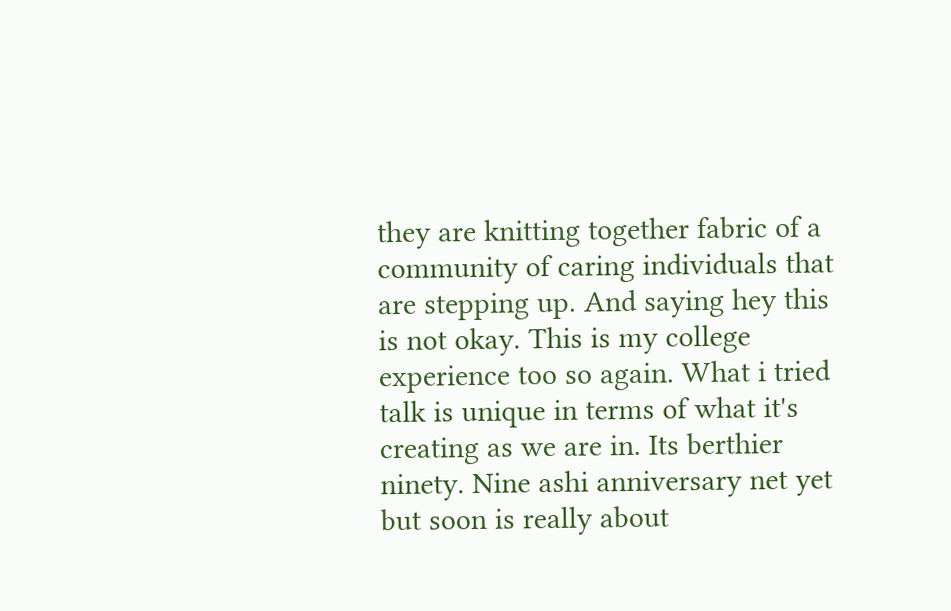they are knitting together fabric of a community of caring individuals that are stepping up. And saying hey this is not okay. This is my college experience too so again. What i tried talk is unique in terms of what it's creating as we are in. Its berthier ninety. Nine ashi anniversary net yet but soon is really about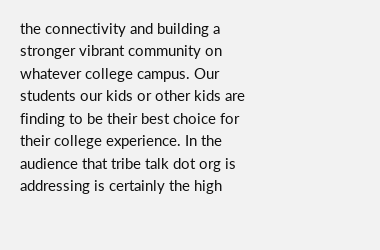the connectivity and building a stronger vibrant community on whatever college campus. Our students our kids or other kids are finding to be their best choice for their college experience. In the audience that tribe talk dot org is addressing is certainly the high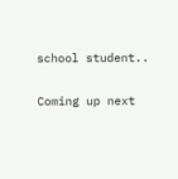school student..

Coming up next